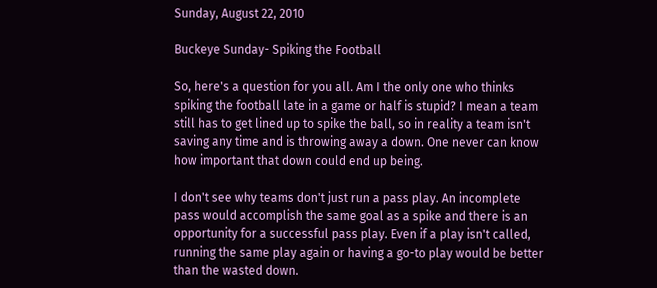Sunday, August 22, 2010

Buckeye Sunday- Spiking the Football

So, here's a question for you all. Am I the only one who thinks spiking the football late in a game or half is stupid? I mean a team still has to get lined up to spike the ball, so in reality a team isn't saving any time and is throwing away a down. One never can know how important that down could end up being.

I don't see why teams don't just run a pass play. An incomplete pass would accomplish the same goal as a spike and there is an opportunity for a successful pass play. Even if a play isn't called, running the same play again or having a go-to play would be better than the wasted down.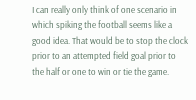I can really only think of one scenario in which spiking the football seems like a good idea. That would be to stop the clock prior to an attempted field goal prior to the half or one to win or tie the game.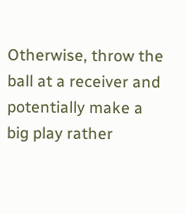Otherwise, throw the ball at a receiver and potentially make a big play rather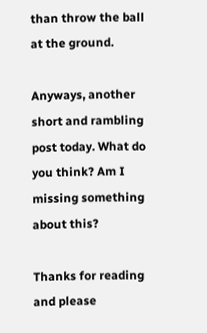than throw the ball at the ground.

Anyways, another short and rambling post today. What do you think? Am I missing something about this?

Thanks for reading and please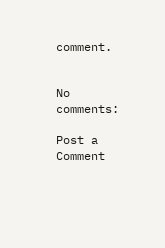comment.


No comments:

Post a Comment